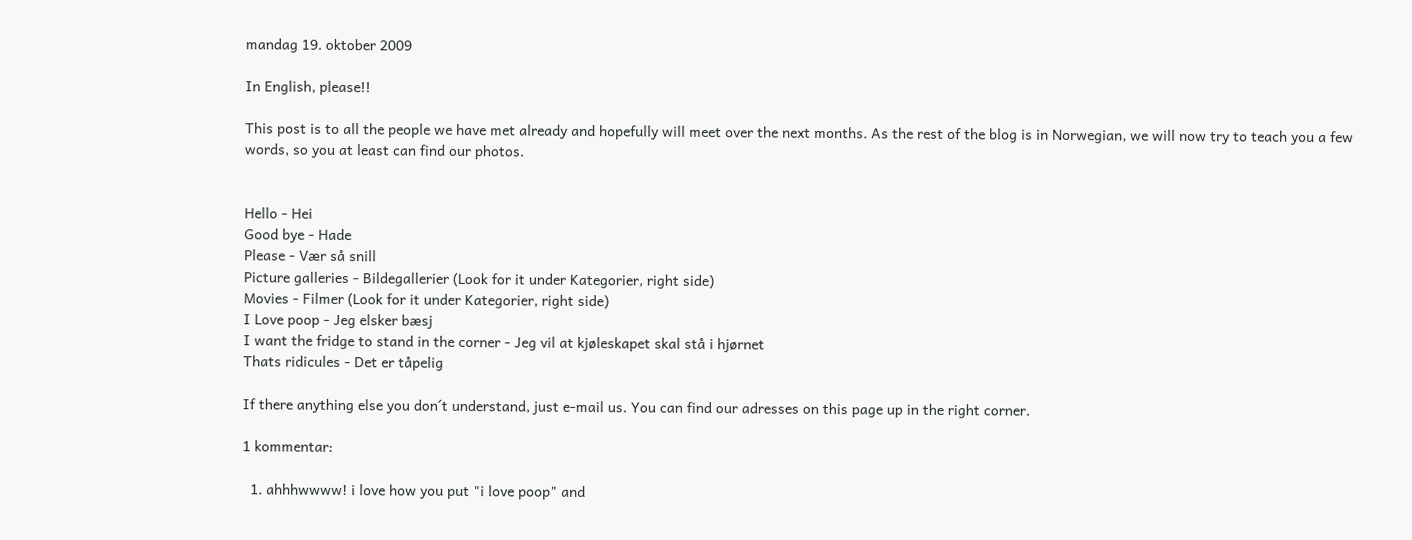mandag 19. oktober 2009

In English, please!!

This post is to all the people we have met already and hopefully will meet over the next months. As the rest of the blog is in Norwegian, we will now try to teach you a few words, so you at least can find our photos.


Hello - Hei
Good bye - Hade
Please - Vær så snill
Picture galleries - Bildegallerier (Look for it under Kategorier, right side)
Movies - Filmer (Look for it under Kategorier, right side)
I Love poop - Jeg elsker bæsj
I want the fridge to stand in the corner - Jeg vil at kjøleskapet skal stå i hjørnet
Thats ridicules - Det er tåpelig

If there anything else you don´t understand, just e-mail us. You can find our adresses on this page up in the right corner.

1 kommentar:

  1. ahhhwwww! i love how you put "i love poop" and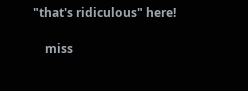"that's ridiculous" here!

    miss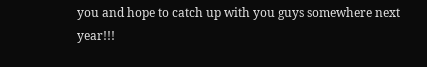you and hope to catch up with you guys somewhere next year!!!